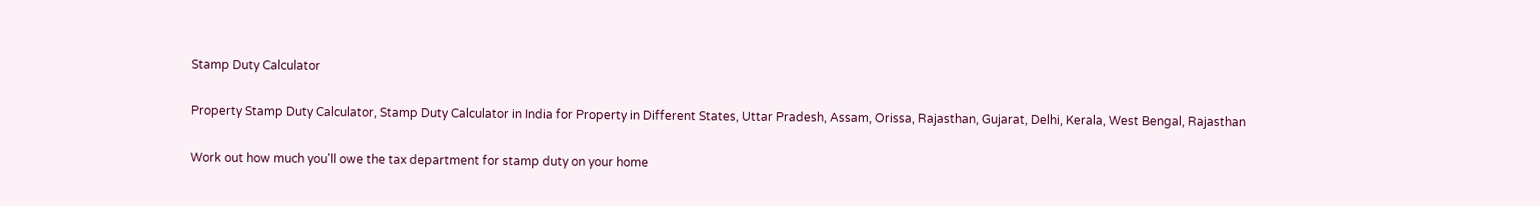Stamp Duty Calculator

Property Stamp Duty Calculator, Stamp Duty Calculator in India for Property in Different States, Uttar Pradesh, Assam, Orissa, Rajasthan, Gujarat, Delhi, Kerala, West Bengal, Rajasthan

Work out how much you'll owe the tax department for stamp duty on your home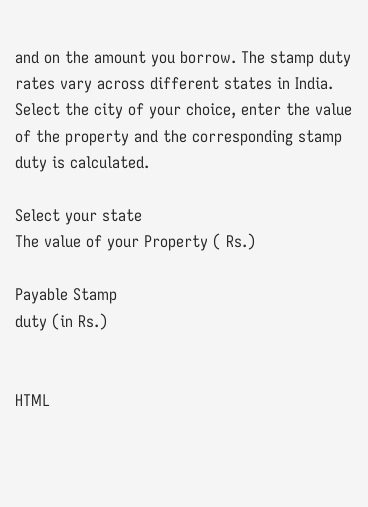and on the amount you borrow. The stamp duty rates vary across different states in India. Select the city of your choice, enter the value of the property and the corresponding stamp duty is calculated.

Select your state
The value of your Property ( Rs.)

Payable Stamp
duty (in Rs.)


HTML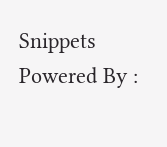Snippets Powered By :